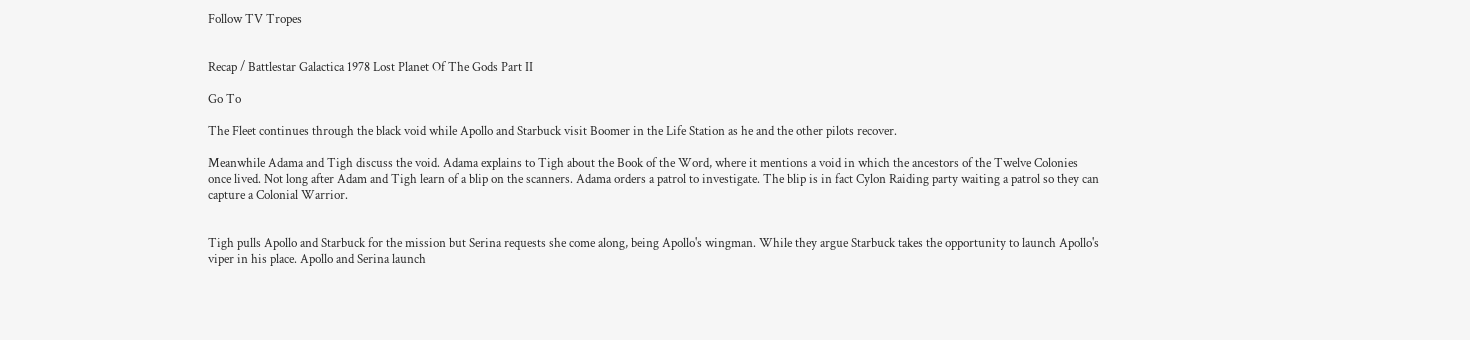Follow TV Tropes


Recap / Battlestar Galactica 1978 Lost Planet Of The Gods Part II

Go To

The Fleet continues through the black void while Apollo and Starbuck visit Boomer in the Life Station as he and the other pilots recover.

Meanwhile Adama and Tigh discuss the void. Adama explains to Tigh about the Book of the Word, where it mentions a void in which the ancestors of the Twelve Colonies once lived. Not long after Adam and Tigh learn of a blip on the scanners. Adama orders a patrol to investigate. The blip is in fact Cylon Raiding party waiting a patrol so they can capture a Colonial Warrior.


Tigh pulls Apollo and Starbuck for the mission but Serina requests she come along, being Apollo's wingman. While they argue Starbuck takes the opportunity to launch Apollo's viper in his place. Apollo and Serina launch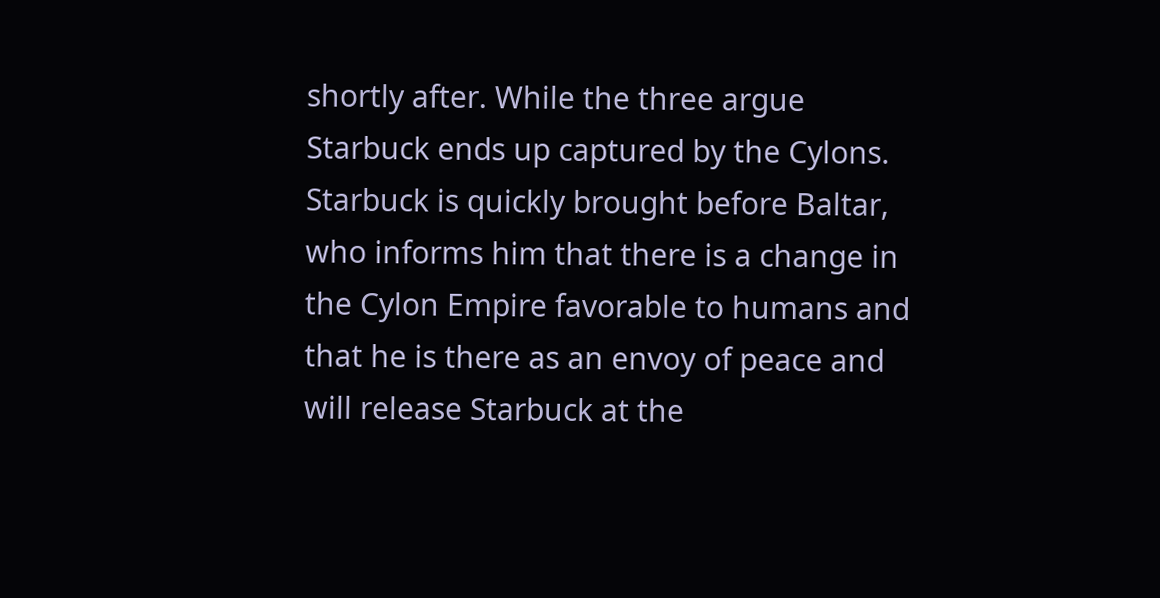shortly after. While the three argue Starbuck ends up captured by the Cylons. Starbuck is quickly brought before Baltar, who informs him that there is a change in the Cylon Empire favorable to humans and that he is there as an envoy of peace and will release Starbuck at the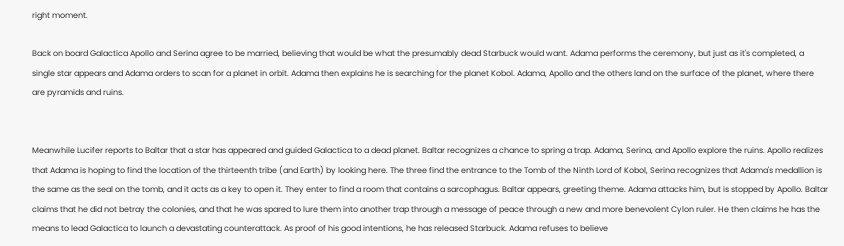right moment.

Back on board Galactica Apollo and Serina agree to be married, believing that would be what the presumably dead Starbuck would want. Adama performs the ceremony, but just as it's completed, a single star appears and Adama orders to scan for a planet in orbit. Adama then explains he is searching for the planet Kobol. Adama, Apollo and the others land on the surface of the planet, where there are pyramids and ruins.


Meanwhile Lucifer reports to Baltar that a star has appeared and guided Galactica to a dead planet. Baltar recognizes a chance to spring a trap. Adama, Serina, and Apollo explore the ruins. Apollo realizes that Adama is hoping to find the location of the thirteenth tribe (and Earth) by looking here. The three find the entrance to the Tomb of the Ninth Lord of Kobol, Serina recognizes that Adama's medallion is the same as the seal on the tomb, and it acts as a key to open it. They enter to find a room that contains a sarcophagus. Baltar appears, greeting theme. Adama attacks him, but is stopped by Apollo. Baltar claims that he did not betray the colonies, and that he was spared to lure them into another trap through a message of peace through a new and more benevolent Cylon ruler. He then claims he has the means to lead Galactica to launch a devastating counterattack. As proof of his good intentions, he has released Starbuck. Adama refuses to believe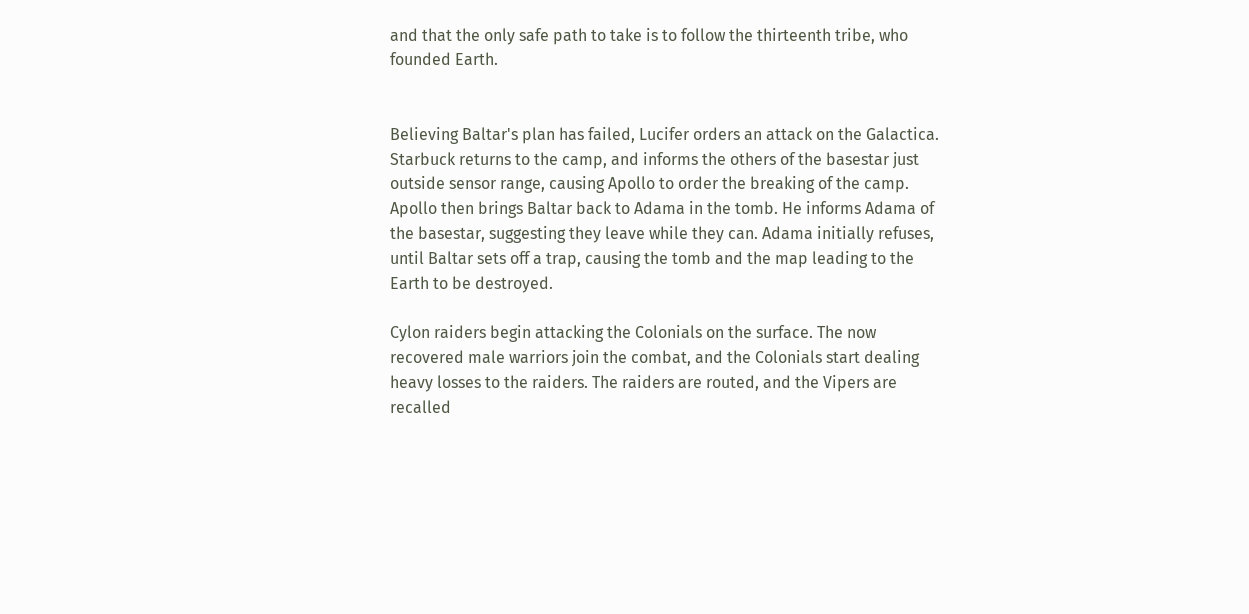and that the only safe path to take is to follow the thirteenth tribe, who founded Earth.


Believing Baltar's plan has failed, Lucifer orders an attack on the Galactica. Starbuck returns to the camp, and informs the others of the basestar just outside sensor range, causing Apollo to order the breaking of the camp. Apollo then brings Baltar back to Adama in the tomb. He informs Adama of the basestar, suggesting they leave while they can. Adama initially refuses, until Baltar sets off a trap, causing the tomb and the map leading to the Earth to be destroyed.

Cylon raiders begin attacking the Colonials on the surface. The now recovered male warriors join the combat, and the Colonials start dealing heavy losses to the raiders. The raiders are routed, and the Vipers are recalled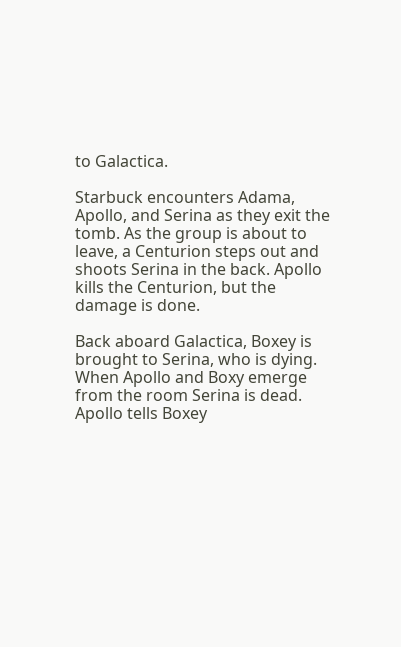to Galactica.

Starbuck encounters Adama, Apollo, and Serina as they exit the tomb. As the group is about to leave, a Centurion steps out and shoots Serina in the back. Apollo kills the Centurion, but the damage is done.

Back aboard Galactica, Boxey is brought to Serina, who is dying. When Apollo and Boxy emerge from the room Serina is dead. Apollo tells Boxey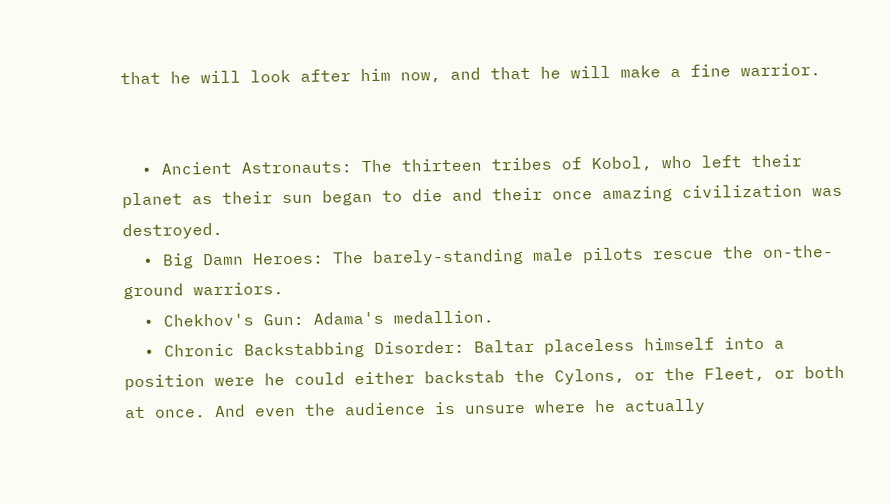that he will look after him now, and that he will make a fine warrior.


  • Ancient Astronauts: The thirteen tribes of Kobol, who left their planet as their sun began to die and their once amazing civilization was destroyed.
  • Big Damn Heroes: The barely-standing male pilots rescue the on-the-ground warriors.
  • Chekhov's Gun: Adama's medallion.
  • Chronic Backstabbing Disorder: Baltar placeless himself into a position were he could either backstab the Cylons, or the Fleet, or both at once. And even the audience is unsure where he actually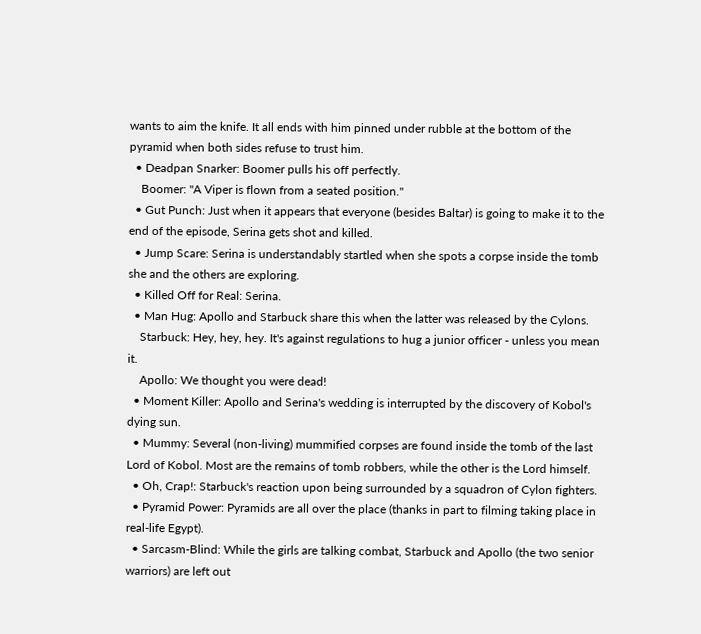wants to aim the knife. It all ends with him pinned under rubble at the bottom of the pyramid when both sides refuse to trust him.
  • Deadpan Snarker: Boomer pulls his off perfectly.
    Boomer: "A Viper is flown from a seated position."
  • Gut Punch: Just when it appears that everyone (besides Baltar) is going to make it to the end of the episode, Serina gets shot and killed.
  • Jump Scare: Serina is understandably startled when she spots a corpse inside the tomb she and the others are exploring.
  • Killed Off for Real: Serina.
  • Man Hug: Apollo and Starbuck share this when the latter was released by the Cylons.
    Starbuck: Hey, hey, hey. It's against regulations to hug a junior officer - unless you mean it.
    Apollo: We thought you were dead!
  • Moment Killer: Apollo and Serina's wedding is interrupted by the discovery of Kobol's dying sun.
  • Mummy: Several (non-living) mummified corpses are found inside the tomb of the last Lord of Kobol. Most are the remains of tomb robbers, while the other is the Lord himself.
  • Oh, Crap!: Starbuck's reaction upon being surrounded by a squadron of Cylon fighters.
  • Pyramid Power: Pyramids are all over the place (thanks in part to filming taking place in real-life Egypt).
  • Sarcasm-Blind: While the girls are talking combat, Starbuck and Apollo (the two senior warriors) are left out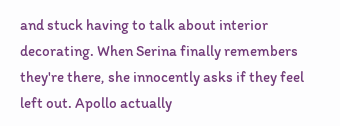and stuck having to talk about interior decorating. When Serina finally remembers they're there, she innocently asks if they feel left out. Apollo actually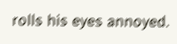rolls his eyes annoyed.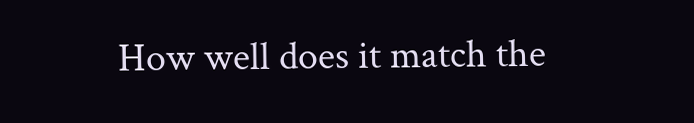How well does it match the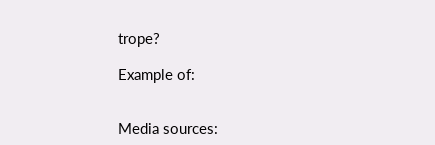trope?

Example of:


Media sources: